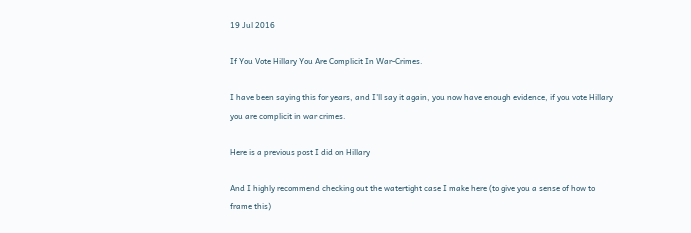19 Jul 2016

If You Vote Hillary You Are Complicit In War-Crimes.

I have been saying this for years, and I'll say it again, you now have enough evidence, if you vote Hillary you are complicit in war crimes.

Here is a previous post I did on Hillary

And I highly recommend checking out the watertight case I make here (to give you a sense of how to frame this)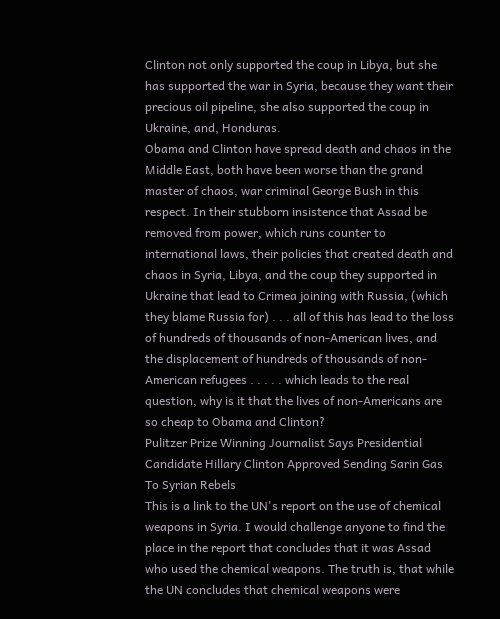Clinton not only supported the coup in Libya, but she has supported the war in Syria, because they want their precious oil pipeline, she also supported the coup in Ukraine, and, Honduras.
Obama and Clinton have spread death and chaos in the Middle East, both have been worse than the grand master of chaos, war criminal George Bush in this respect. In their stubborn insistence that Assad be removed from power, which runs counter to international laws, their policies that created death and chaos in Syria, Libya, and the coup they supported in Ukraine that lead to Crimea joining with Russia, (which they blame Russia for) . . . all of this has lead to the loss of hundreds of thousands of non-American lives, and the displacement of hundreds of thousands of non-American refugees . . . . . which leads to the real question, why is it that the lives of non-Americans are so cheap to Obama and Clinton?
Pulitzer Prize Winning Journalist Says Presidential Candidate Hillary Clinton Approved Sending Sarin Gas To Syrian Rebels
This is a link to the UN's report on the use of chemical weapons in Syria. I would challenge anyone to find the place in the report that concludes that it was Assad who used the chemical weapons. The truth is, that while the UN concludes that chemical weapons were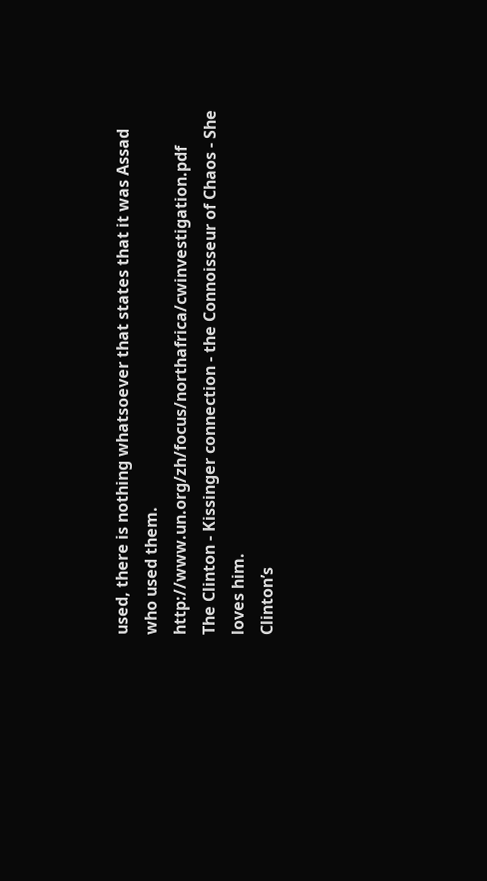used, there is nothing whatsoever that states that it was Assad who used them. http://www.un.org/zh/focus/northafrica/cwinvestigation.pdf
The Clinton - Kissinger connection - the Connoisseur of Chaos - She loves him.
Clinton’s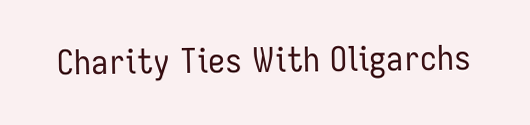Charity Ties With Oligarchs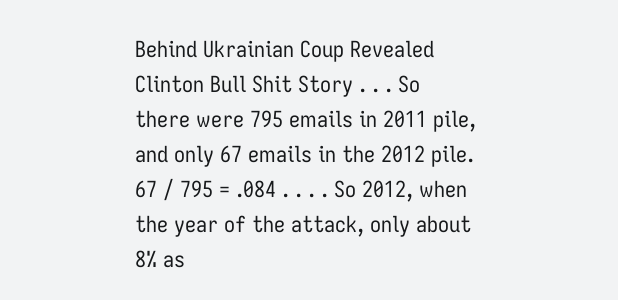Behind Ukrainian Coup Revealed
Clinton Bull Shit Story . . . So there were 795 emails in 2011 pile, and only 67 emails in the 2012 pile. 67 / 795 = .084 . . . . So 2012, when the year of the attack, only about 8% as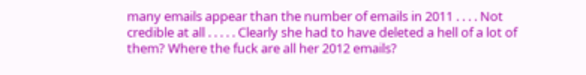many emails appear than the number of emails in 2011 . . . . Not credible at all . . . . . Clearly she had to have deleted a hell of a lot of them? Where the fuck are all her 2012 emails?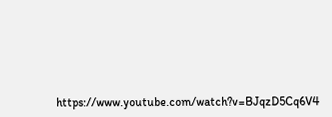https://www.youtube.com/watch?v=BJqzD5Cq6V4